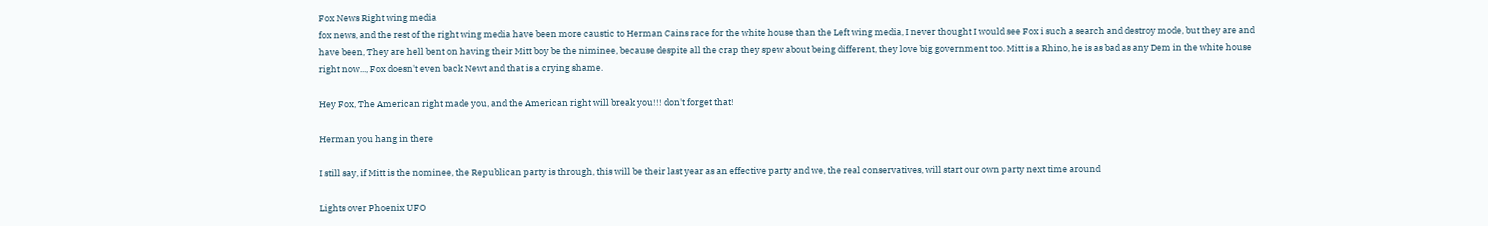Fox News Right wing media
fox news, and the rest of the right wing media have been more caustic to Herman Cains race for the white house than the Left wing media, I never thought I would see Fox i such a search and destroy mode, but they are and have been, They are hell bent on having their Mitt boy be the niminee, because despite all the crap they spew about being different, they love big government too. Mitt is a Rhino, he is as bad as any Dem in the white house right now..., Fox doesn't even back Newt and that is a crying shame.

Hey Fox, The American right made you, and the American right will break you!!! don't forget that!

Herman you hang in there

I still say, if Mitt is the nominee, the Republican party is through, this will be their last year as an effective party and we, the real conservatives, will start our own party next time around

Lights over Phoenix UFO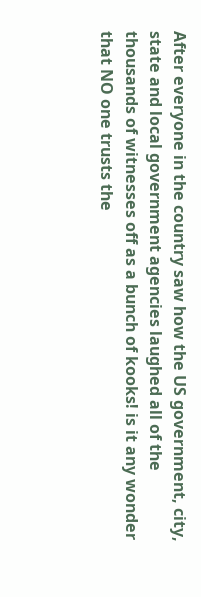After everyone in the country saw how the US government, city, state and local government agencies laughed all of the thousands of witnesses off as a bunch of kooks! is it any wonder that NO one trusts the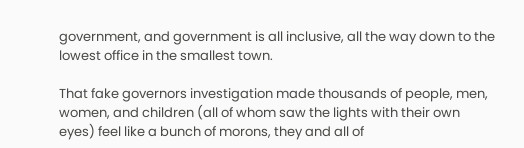government, and government is all inclusive, all the way down to the lowest office in the smallest town.

That fake governors investigation made thousands of people, men, women, and children (all of whom saw the lights with their own eyes) feel like a bunch of morons, they and all of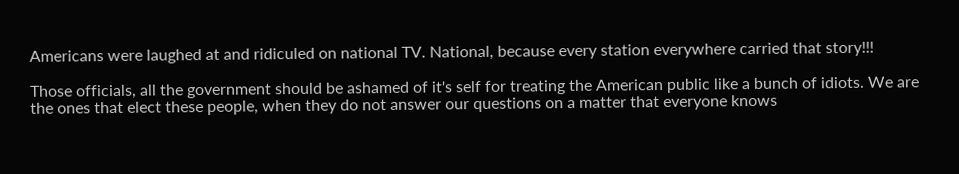Americans were laughed at and ridiculed on national TV. National, because every station everywhere carried that story!!!

Those officials, all the government should be ashamed of it's self for treating the American public like a bunch of idiots. We are the ones that elect these people, when they do not answer our questions on a matter that everyone knows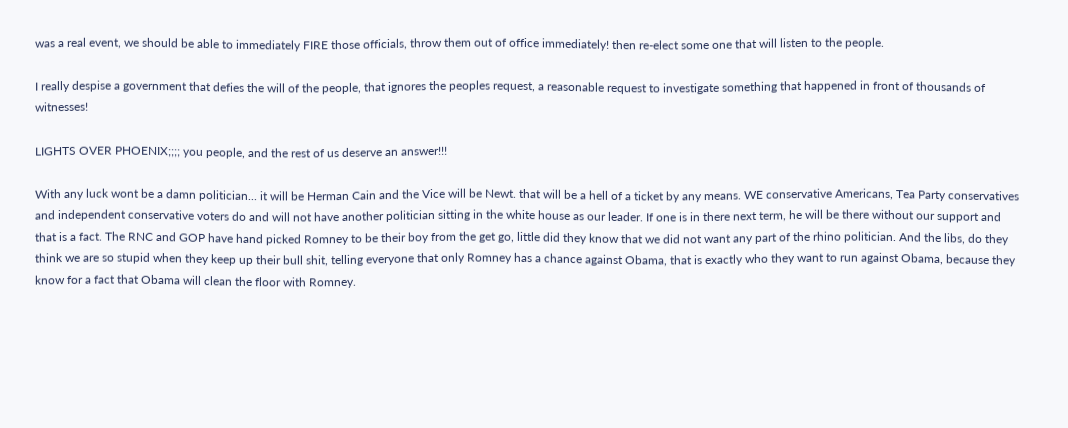was a real event, we should be able to immediately FIRE those officials, throw them out of office immediately! then re-elect some one that will listen to the people.

I really despise a government that defies the will of the people, that ignores the peoples request, a reasonable request to investigate something that happened in front of thousands of witnesses!

LIGHTS OVER PHOENIX;;;; you people, and the rest of us deserve an answer!!!

With any luck wont be a damn politician... it will be Herman Cain and the Vice will be Newt. that will be a hell of a ticket by any means. WE conservative Americans, Tea Party conservatives and independent conservative voters do and will not have another politician sitting in the white house as our leader. If one is in there next term, he will be there without our support and that is a fact. The RNC and GOP have hand picked Romney to be their boy from the get go, little did they know that we did not want any part of the rhino politician. And the libs, do they think we are so stupid when they keep up their bull shit, telling everyone that only Romney has a chance against Obama, that is exactly who they want to run against Obama, because they know for a fact that Obama will clean the floor with Romney.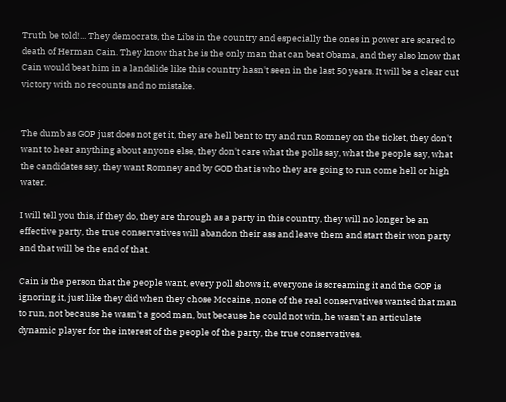Truth be told!... They democrats, the Libs in the country and especially the ones in power are scared to death of Herman Cain. They know that he is the only man that can beat Obama, and they also know that Cain would beat him in a landslide like this country hasn't seen in the last 50 years. It will be a clear cut victory with no recounts and no mistake.


The dumb as GOP just does not get it, they are hell bent to try and run Romney on the ticket, they don't want to hear anything about anyone else, they don't care what the polls say, what the people say, what the candidates say, they want Romney and by GOD that is who they are going to run come hell or high water.

I will tell you this, if they do, they are through as a party in this country, they will no longer be an effective party, the true conservatives will abandon their ass and leave them and start their won party and that will be the end of that.

Cain is the person that the people want, every poll shows it, everyone is screaming it and the GOP is ignoring it, just like they did when they chose Mccaine, none of the real conservatives wanted that man to run, not because he wasn't a good man, but because he could not win, he wasn't an articulate dynamic player for the interest of the people of the party, the true conservatives.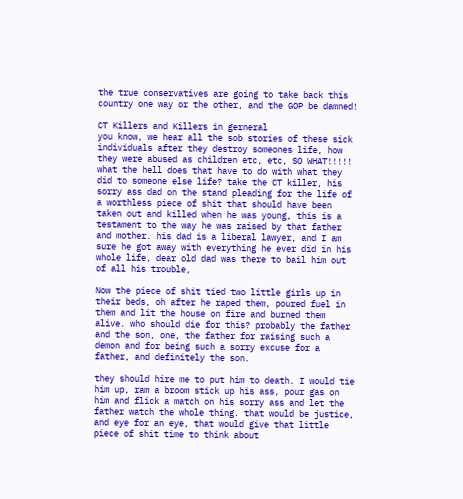the true conservatives are going to take back this country one way or the other, and the GOP be damned!

CT Killers and Killers in gerneral
you know, we hear all the sob stories of these sick individuals after they destroy someones life, how they were abused as children etc, etc, SO WHAT!!!!! what the hell does that have to do with what they did to someone else life? take the CT killer, his sorry ass dad on the stand pleading for the life of a worthless piece of shit that should have been taken out and killed when he was young, this is a testament to the way he was raised by that father and mother. his dad is a liberal lawyer, and I am sure he got away with everything he ever did in his whole life, dear old dad was there to bail him out of all his trouble,

Now the piece of shit tied two little girls up in their beds, oh after he raped them, poured fuel in them and lit the house on fire and burned them alive. who should die for this? probably the father and the son, one, the father for raising such a demon and for being such a sorry excuse for a father, and definitely the son.

they should hire me to put him to death. I would tie him up, ram a broom stick up his ass, pour gas on him and flick a match on his sorry ass and let the father watch the whole thing. that would be justice, and eye for an eye, that would give that little piece of shit time to think about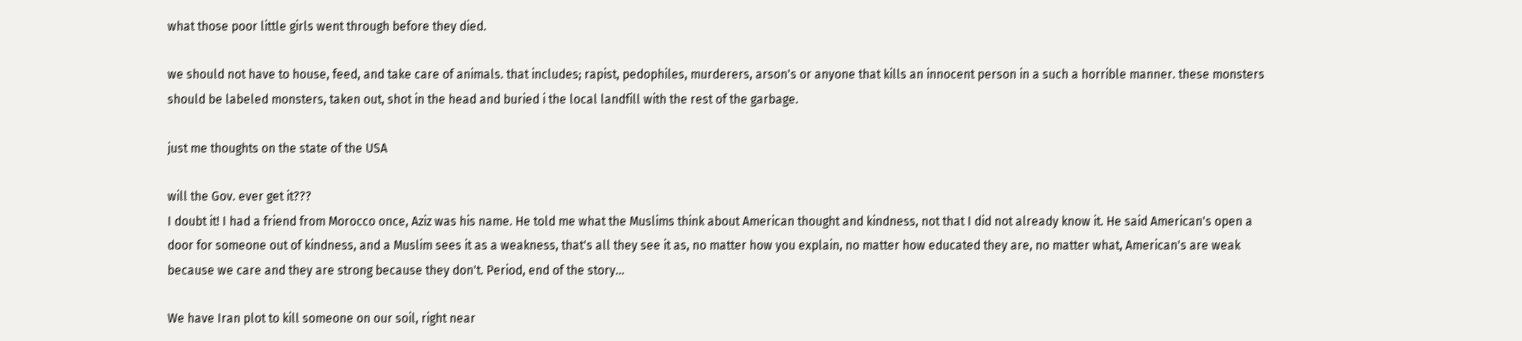what those poor little girls went through before they died.

we should not have to house, feed, and take care of animals. that includes; rapist, pedophiles, murderers, arson's or anyone that kills an innocent person in a such a horrible manner. these monsters should be labeled monsters, taken out, shot in the head and buried i the local landfill with the rest of the garbage.

just me thoughts on the state of the USA

will the Gov. ever get it???
I doubt it! I had a friend from Morocco once, Aziz was his name. He told me what the Muslims think about American thought and kindness, not that I did not already know it. He said American's open a door for someone out of kindness, and a Muslim sees it as a weakness, that's all they see it as, no matter how you explain, no matter how educated they are, no matter what, American's are weak because we care and they are strong because they don't. Period, end of the story...

We have Iran plot to kill someone on our soil, right near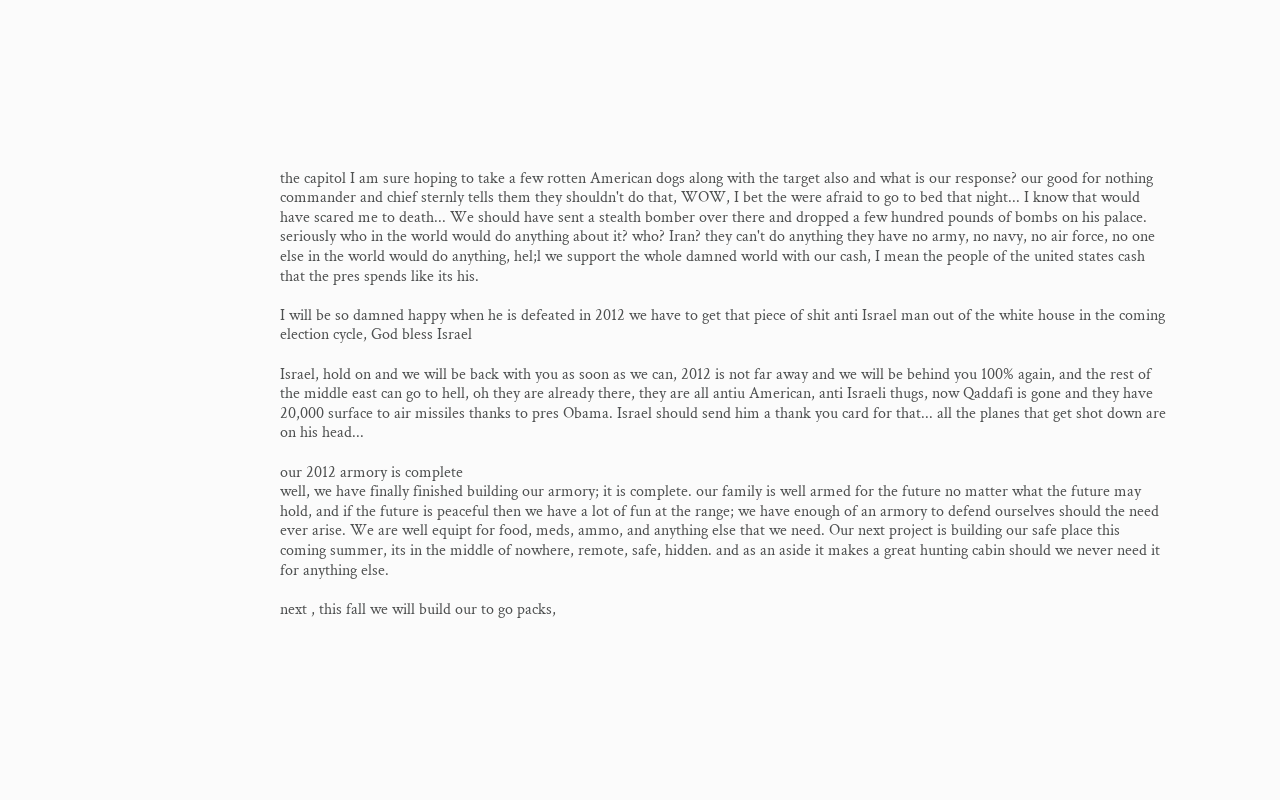the capitol I am sure hoping to take a few rotten American dogs along with the target also and what is our response? our good for nothing commander and chief sternly tells them they shouldn't do that, WOW, I bet the were afraid to go to bed that night... I know that would have scared me to death... We should have sent a stealth bomber over there and dropped a few hundred pounds of bombs on his palace. seriously who in the world would do anything about it? who? Iran? they can't do anything they have no army, no navy, no air force, no one else in the world would do anything, hel;l we support the whole damned world with our cash, I mean the people of the united states cash that the pres spends like its his.

I will be so damned happy when he is defeated in 2012 we have to get that piece of shit anti Israel man out of the white house in the coming election cycle, God bless Israel

Israel, hold on and we will be back with you as soon as we can, 2012 is not far away and we will be behind you 100% again, and the rest of the middle east can go to hell, oh they are already there, they are all antiu American, anti Israeli thugs, now Qaddafi is gone and they have 20,000 surface to air missiles thanks to pres Obama. Israel should send him a thank you card for that... all the planes that get shot down are on his head...

our 2012 armory is complete
well, we have finally finished building our armory; it is complete. our family is well armed for the future no matter what the future may hold, and if the future is peaceful then we have a lot of fun at the range; we have enough of an armory to defend ourselves should the need ever arise. We are well equipt for food, meds, ammo, and anything else that we need. Our next project is building our safe place this coming summer, its in the middle of nowhere, remote, safe, hidden. and as an aside it makes a great hunting cabin should we never need it for anything else.

next , this fall we will build our to go packs,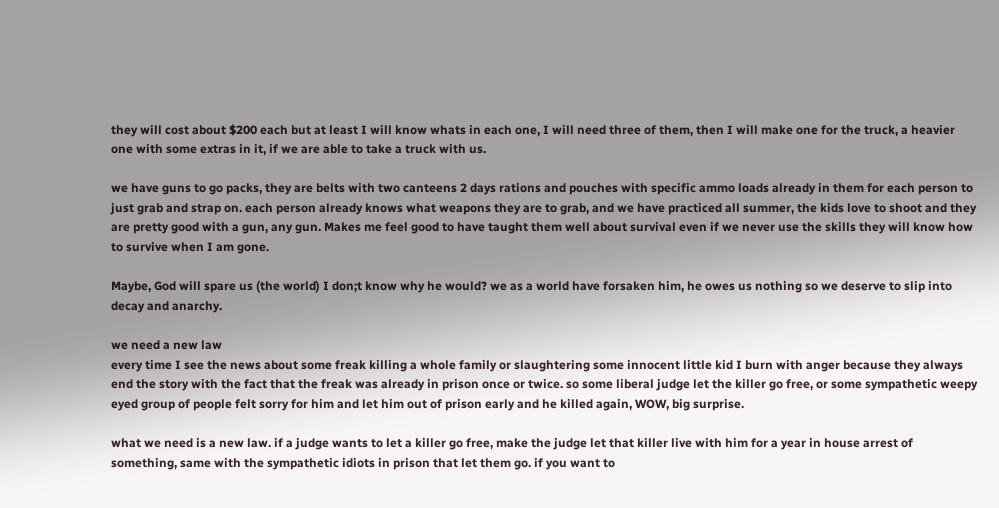they will cost about $200 each but at least I will know whats in each one, I will need three of them, then I will make one for the truck, a heavier one with some extras in it, if we are able to take a truck with us.

we have guns to go packs, they are belts with two canteens 2 days rations and pouches with specific ammo loads already in them for each person to just grab and strap on. each person already knows what weapons they are to grab, and we have practiced all summer, the kids love to shoot and they are pretty good with a gun, any gun. Makes me feel good to have taught them well about survival even if we never use the skills they will know how to survive when I am gone.

Maybe, God will spare us (the world) I don;t know why he would? we as a world have forsaken him, he owes us nothing so we deserve to slip into decay and anarchy.

we need a new law
every time I see the news about some freak killing a whole family or slaughtering some innocent little kid I burn with anger because they always end the story with the fact that the freak was already in prison once or twice. so some liberal judge let the killer go free, or some sympathetic weepy eyed group of people felt sorry for him and let him out of prison early and he killed again, WOW, big surprise.

what we need is a new law. if a judge wants to let a killer go free, make the judge let that killer live with him for a year in house arrest of something, same with the sympathetic idiots in prison that let them go. if you want to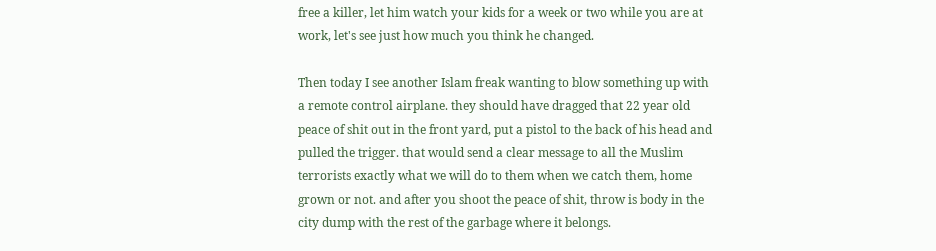free a killer, let him watch your kids for a week or two while you are at work, let's see just how much you think he changed.

Then today I see another Islam freak wanting to blow something up with a remote control airplane. they should have dragged that 22 year old peace of shit out in the front yard, put a pistol to the back of his head and pulled the trigger. that would send a clear message to all the Muslim terrorists exactly what we will do to them when we catch them, home grown or not. and after you shoot the peace of shit, throw is body in the city dump with the rest of the garbage where it belongs.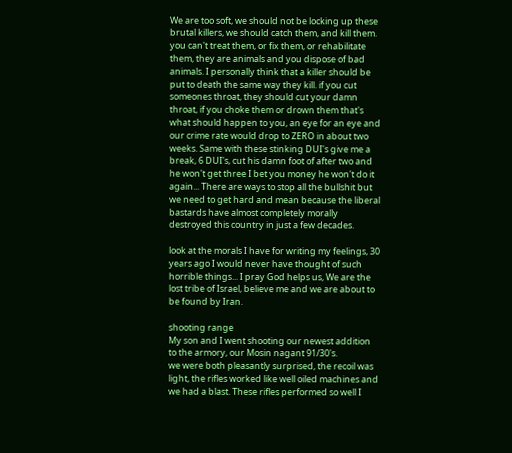We are too soft, we should not be locking up these brutal killers, we should catch them, and kill them. you can't treat them, or fix them, or rehabilitate them, they are animals and you dispose of bad animals. I personally think that a killer should be put to death the same way they kill. if you cut someones throat, they should cut your damn throat, if you choke them or drown them that's what should happen to you, an eye for an eye and our crime rate would drop to ZERO in about two weeks. Same with these stinking DUI's give me a break, 6 DUI's, cut his damn foot of after two and he won't get three I bet you money he won't do it again... There are ways to stop all the bullshit but we need to get hard and mean because the liberal bastards have almost completely morally destroyed this country in just a few decades.

look at the morals I have for writing my feelings, 30 years ago I would never have thought of such horrible things... I pray God helps us, We are the lost tribe of Israel, believe me and we are about to be found by Iran.

shooting range
My son and I went shooting our newest addition to the armory, our Mosin nagant 91/30's.
we were both pleasantly surprised, the recoil was light, the rifles worked like well oiled machines and we had a blast. These rifles performed so well I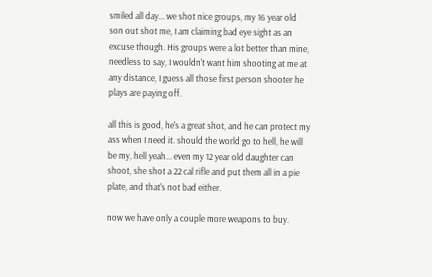smiled all day... we shot nice groups, my 16 year old son out shot me, I am claiming bad eye sight as an excuse though. His groups were a lot better than mine, needless to say, I wouldn't want him shooting at me at any distance, I guess all those first person shooter he plays are paying off.

all this is good, he's a great shot, and he can protect my ass when I need it. should the world go to hell, he will be my, hell yeah... even my 12 year old daughter can shoot, she shot a 22 cal rifle and put them all in a pie plate, and that's not bad either.

now we have only a couple more weapons to buy.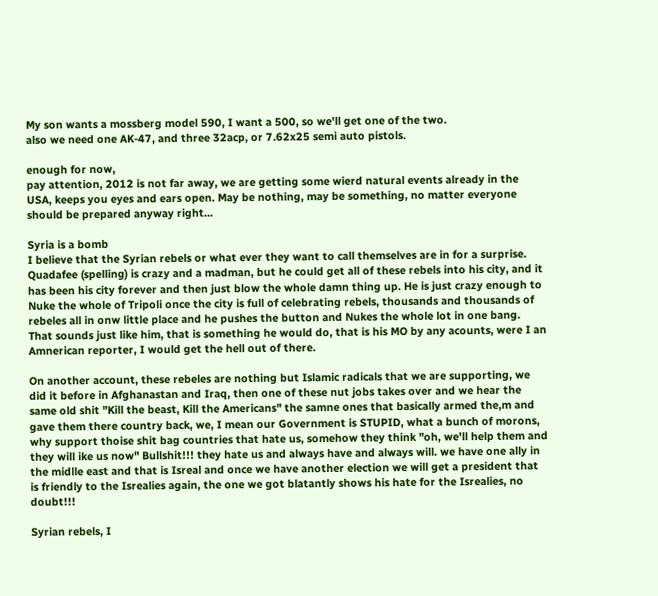My son wants a mossberg model 590, I want a 500, so we'll get one of the two.
also we need one AK-47, and three 32acp, or 7.62x25 semi auto pistols.

enough for now,
pay attention, 2012 is not far away, we are getting some wierd natural events already in the USA, keeps you eyes and ears open. May be nothing, may be something, no matter everyone should be prepared anyway right...

Syria is a bomb
I believe that the Syrian rebels or what ever they want to call themselves are in for a surprise. Quadafee (spelling) is crazy and a madman, but he could get all of these rebels into his city, and it has been his city forever and then just blow the whole damn thing up. He is just crazy enough to Nuke the whole of Tripoli once the city is full of celebrating rebels, thousands and thousands of rebeles all in onw little place and he pushes the button and Nukes the whole lot in one bang. That sounds just like him, that is something he would do, that is his MO by any acounts, were I an Amnerican reporter, I would get the hell out of there.

On another account, these rebeles are nothing but Islamic radicals that we are supporting, we did it before in Afghanastan and Iraq, then one of these nut jobs takes over and we hear the same old shit "Kill the beast, Kill the Americans" the samne ones that basically armed the,m and gave them there country back, we, I mean our Government is STUPID, what a bunch of morons, why support thoise shit bag countries that hate us, somehow they think "oh, we'll help them and they will ike us now" Bullshit!!! they hate us and always have and always will. we have one ally in the midlle east and that is Isreal and once we have another election we will get a president that is friendly to the Isrealies again, the one we got blatantly shows his hate for the Isrealies, no doubt!!!

Syrian rebels, I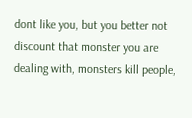dont like you, but you better not discount that monster you are dealing with, monsters kill people,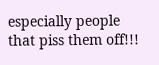especially people that piss them off!!!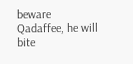beware Qadaffee, he will bite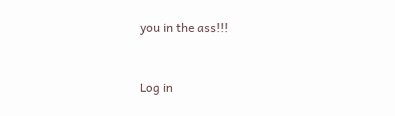you in the ass!!!


Log in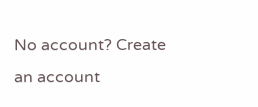No account? Create an account